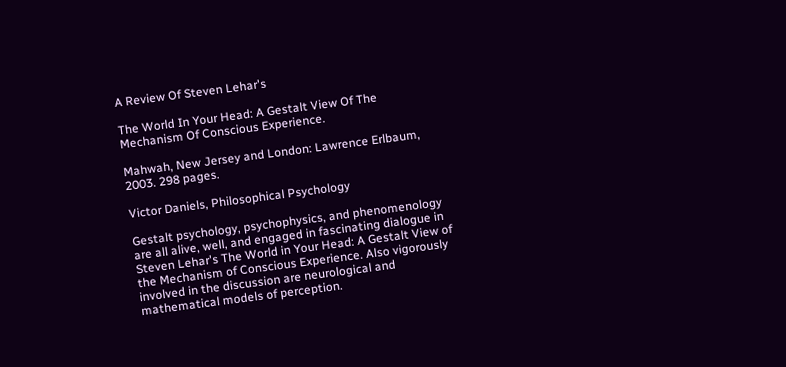A Review Of Steven Lehar's

The World In Your Head: A Gestalt View Of The Mechanism Of Conscious Experience.

Mahwah, New Jersey and London: Lawrence Erlbaum, 2003. 298 pages.

Victor Daniels, Philosophical Psychology

Gestalt psychology, psychophysics, and phenomenology are all alive, well, and engaged in fascinating dialogue in Steven Lehar's The World in Your Head: A Gestalt View of the Mechanism of Conscious Experience. Also vigorously involved in the discussion are neurological and mathematical models of perception.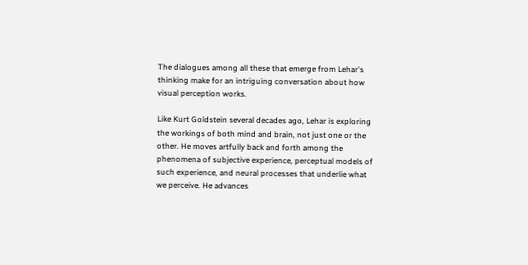The dialogues among all these that emerge from Lehar's thinking make for an intriguing conversation about how visual perception works.

Like Kurt Goldstein several decades ago, Lehar is exploring the workings of both mind and brain, not just one or the other. He moves artfully back and forth among the phenomena of subjective experience, perceptual models of such experience, and neural processes that underlie what we perceive. He advances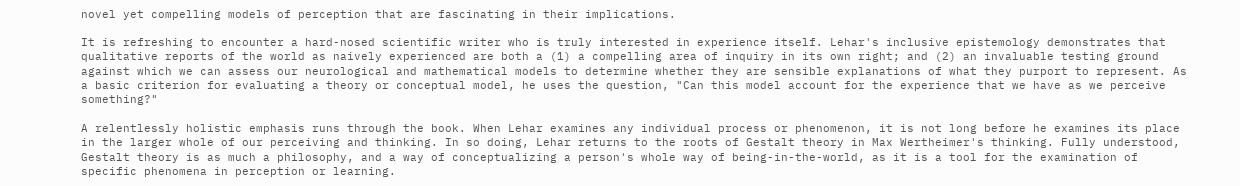novel yet compelling models of perception that are fascinating in their implications.

It is refreshing to encounter a hard-nosed scientific writer who is truly interested in experience itself. Lehar's inclusive epistemology demonstrates that qualitative reports of the world as naively experienced are both a (1) a compelling area of inquiry in its own right; and (2) an invaluable testing ground against which we can assess our neurological and mathematical models to determine whether they are sensible explanations of what they purport to represent. As a basic criterion for evaluating a theory or conceptual model, he uses the question, "Can this model account for the experience that we have as we perceive something?"

A relentlessly holistic emphasis runs through the book. When Lehar examines any individual process or phenomenon, it is not long before he examines its place in the larger whole of our perceiving and thinking. In so doing, Lehar returns to the roots of Gestalt theory in Max Wertheimer's thinking. Fully understood, Gestalt theory is as much a philosophy, and a way of conceptualizing a person's whole way of being-in-the-world, as it is a tool for the examination of specific phenomena in perception or learning.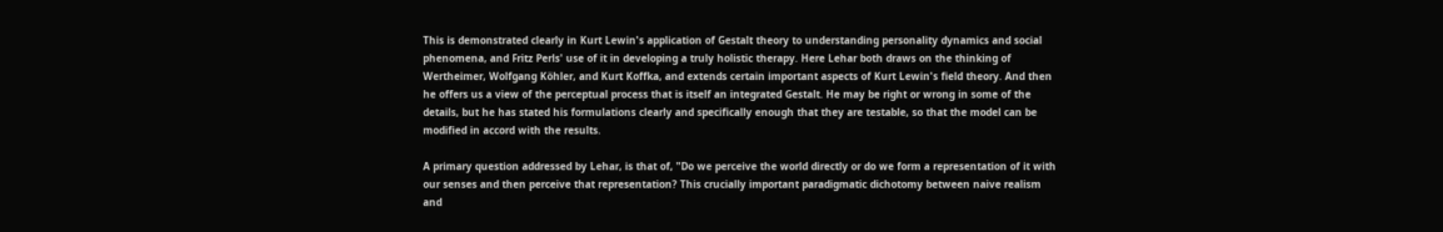This is demonstrated clearly in Kurt Lewin's application of Gestalt theory to understanding personality dynamics and social phenomena, and Fritz Perls' use of it in developing a truly holistic therapy. Here Lehar both draws on the thinking of Wertheimer, Wolfgang Köhler, and Kurt Koffka, and extends certain important aspects of Kurt Lewin's field theory. And then he offers us a view of the perceptual process that is itself an integrated Gestalt. He may be right or wrong in some of the details, but he has stated his formulations clearly and specifically enough that they are testable, so that the model can be modified in accord with the results.

A primary question addressed by Lehar, is that of, "Do we perceive the world directly or do we form a representation of it with our senses and then perceive that representation? This crucially important paradigmatic dichotomy between naive realism and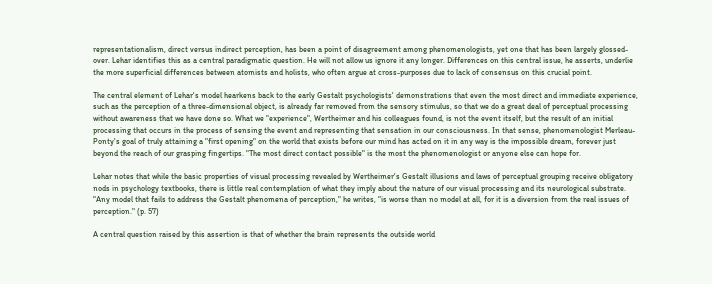representationalism, direct versus indirect perception, has been a point of disagreement among phenomenologists, yet one that has been largely glossed-over. Lehar identifies this as a central paradigmatic question. He will not allow us ignore it any longer. Differences on this central issue, he asserts, underlie the more superficial differences between atomists and holists, who often argue at cross-purposes due to lack of consensus on this crucial point.

The central element of Lehar's model hearkens back to the early Gestalt psychologists' demonstrations that even the most direct and immediate experience, such as the perception of a three-dimensional object, is already far removed from the sensory stimulus, so that we do a great deal of perceptual processing without awareness that we have done so. What we "experience", Wertheimer and his colleagues found, is not the event itself, but the result of an initial processing that occurs in the process of sensing the event and representing that sensation in our consciousness. In that sense, phenomenologist Merleau-Ponty's goal of truly attaining a "first opening" on the world that exists before our mind has acted on it in any way is the impossible dream, forever just beyond the reach of our grasping fingertips. "The most direct contact possible" is the most the phenomenologist or anyone else can hope for.

Lehar notes that while the basic properties of visual processing revealed by Wertheimer's Gestalt illusions and laws of perceptual grouping receive obligatory nods in psychology textbooks, there is little real contemplation of what they imply about the nature of our visual processing and its neurological substrate. "Any model that fails to address the Gestalt phenomena of perception," he writes, "is worse than no model at all, for it is a diversion from the real issues of perception." (p. 57)

A central question raised by this assertion is that of whether the brain represents the outside world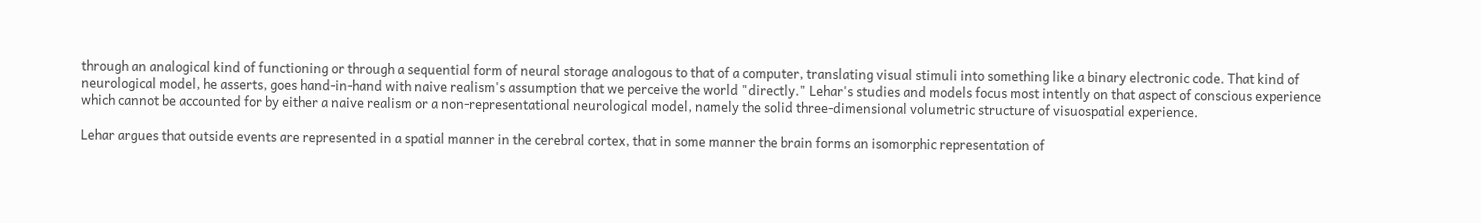through an analogical kind of functioning or through a sequential form of neural storage analogous to that of a computer, translating visual stimuli into something like a binary electronic code. That kind of neurological model, he asserts, goes hand-in-hand with naive realism's assumption that we perceive the world "directly." Lehar's studies and models focus most intently on that aspect of conscious experience which cannot be accounted for by either a naive realism or a non-representational neurological model, namely the solid three-dimensional volumetric structure of visuospatial experience.

Lehar argues that outside events are represented in a spatial manner in the cerebral cortex, that in some manner the brain forms an isomorphic representation of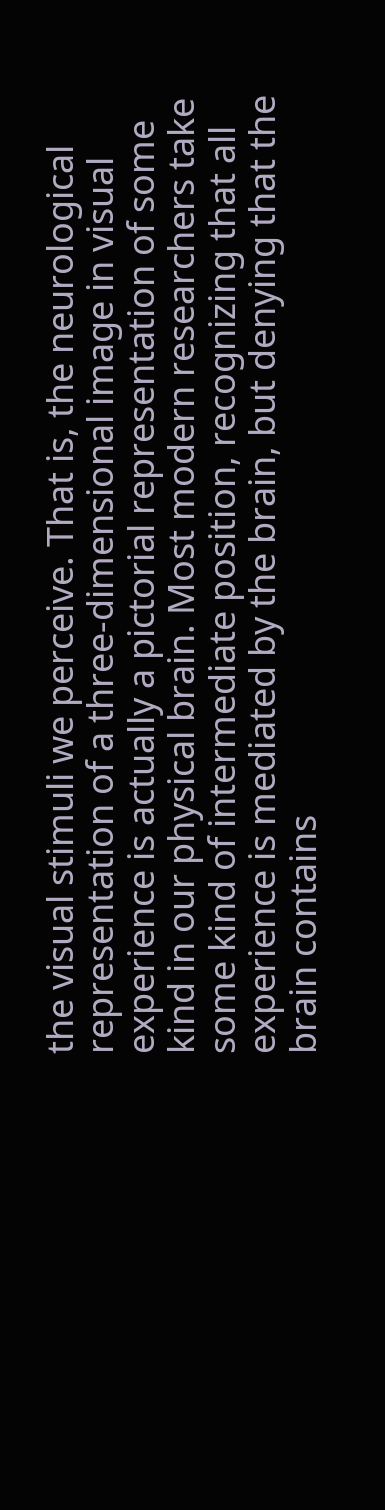the visual stimuli we perceive. That is, the neurological representation of a three-dimensional image in visual experience is actually a pictorial representation of some kind in our physical brain. Most modern researchers take some kind of intermediate position, recognizing that all experience is mediated by the brain, but denying that the brain contains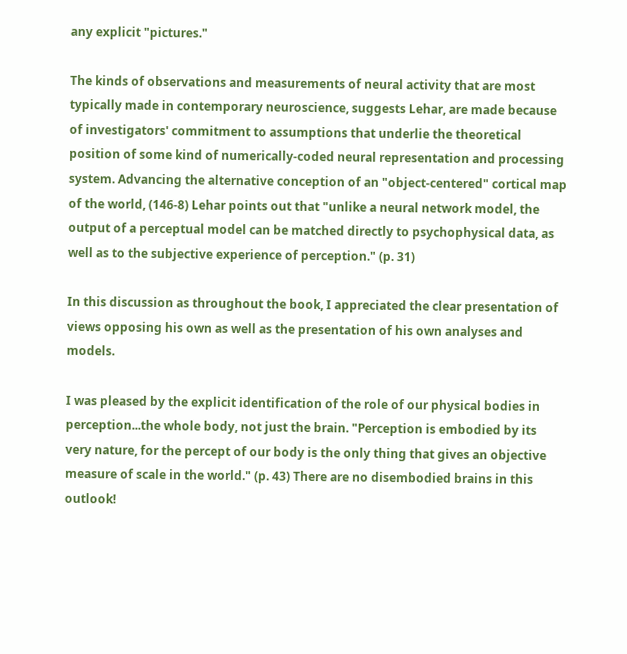any explicit "pictures."

The kinds of observations and measurements of neural activity that are most typically made in contemporary neuroscience, suggests Lehar, are made because of investigators' commitment to assumptions that underlie the theoretical position of some kind of numerically-coded neural representation and processing system. Advancing the alternative conception of an "object-centered" cortical map of the world, (146-8) Lehar points out that "unlike a neural network model, the output of a perceptual model can be matched directly to psychophysical data, as well as to the subjective experience of perception." (p. 31)

In this discussion as throughout the book, I appreciated the clear presentation of views opposing his own as well as the presentation of his own analyses and models.

I was pleased by the explicit identification of the role of our physical bodies in perception...the whole body, not just the brain. "Perception is embodied by its very nature, for the percept of our body is the only thing that gives an objective measure of scale in the world." (p. 43) There are no disembodied brains in this outlook!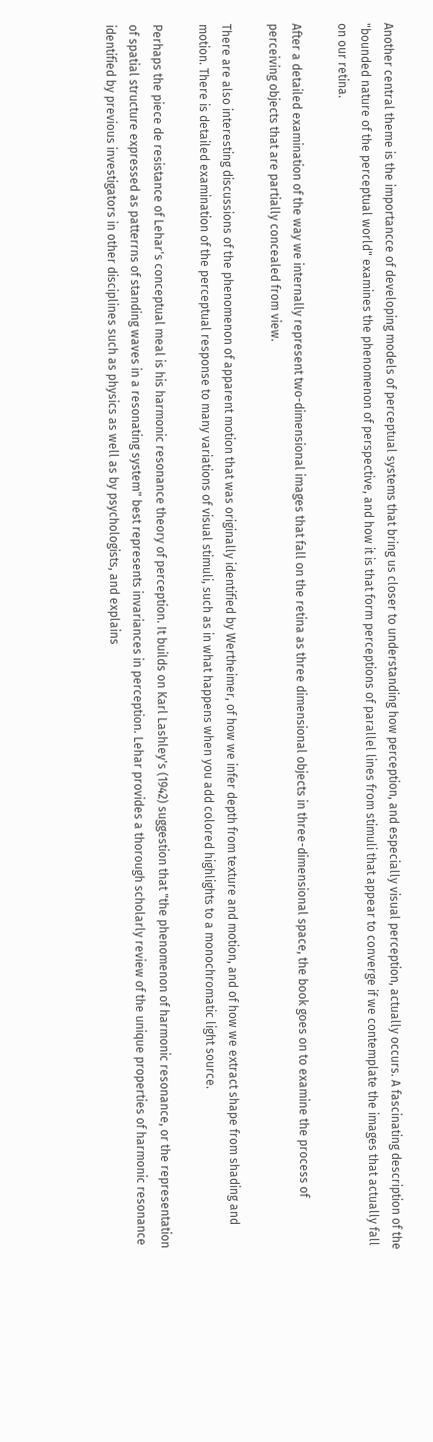Another central theme is the importancce of developing models of perceptual systems that bring us closer to understanding how perception, and especially visual perception, actually occurs. A fascinating description of the "bounded nature of the perceptual world" examines the phenomenon of perspective, and how it is that form perceptions of parallel lines from stimuli that appear to converge if we contemplate the images that actually fall on our retina.

After a detailed examination of the way we internally represent two-dimensional images that fall on the retina as three dimensional objects in three-dimensional space, the book goes on to examine the process of perceiving objects that are partially concealed from view.

There are also interesting discussions of the phenomenon of apparent motion that was originally identified by Wertheimer, of how we infer depth from texture and motion, and of how we extract shape from shading and motion. There is detailed examination of the perceptual response to many variations of visual stimuli, such as in what happens when you add colored highlights to a monochromatic light source.

Perhaps the piece de resistance of Lehar's conceptual meal is his harmonic resonance theory of perception. It builds on Karl Lashley's (1942) suggestion that "the phenomenon of harmonic resonance, or the representation of spatial structure expressed as patterrns of standing waves in a resonating system" best represents invariances in perception. Lehar provides a thorough scholarly review of the unique properties of harmonic resonance identified by previous investigators in other disciplines such as physics as well as by psychologists, and explains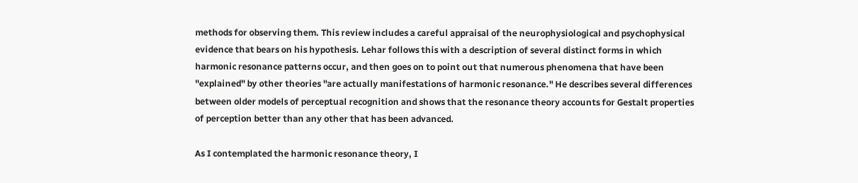methods for observing them. This review includes a careful appraisal of the neurophysiological and psychophysical evidence that bears on his hypothesis. Lehar follows this with a description of several distinct forms in which harmonic resonance patterns occur, and then goes on to point out that numerous phenomena that have been "explained" by other theories "are actually manifestations of harmonic resonance." He describes several differences between older models of perceptual recognition and shows that the resonance theory accounts for Gestalt properties of perception better than any other that has been advanced.

As I contemplated the harmonic resonance theory, I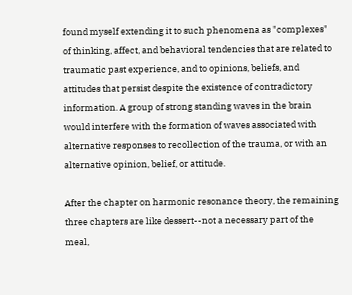found myself extending it to such phenomena as "complexes" of thinking, affect, and behavioral tendencies that are related to traumatic past experience, and to opinions, beliefs, and attitudes that persist despite the existence of contradictory information. A group of strong standing waves in the brain would interfere with the formation of waves associated with alternative responses to recollection of the trauma, or with an alternative opinion, belief, or attitude.

After the chapter on harmonic resonance theory, the remaining three chapters are like dessert--not a necessary part of the meal,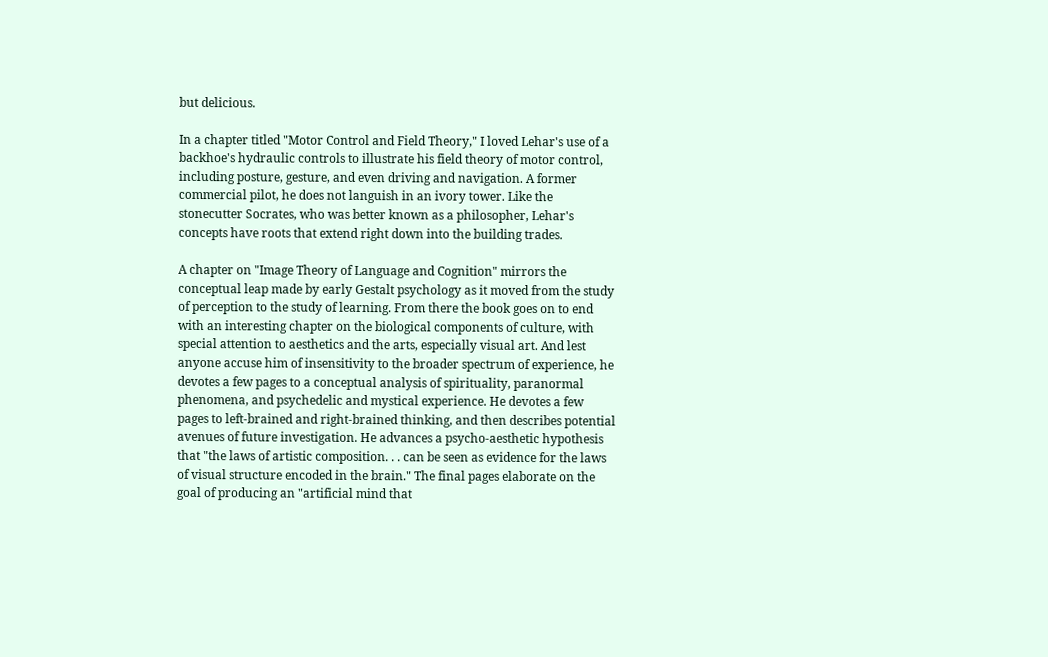but delicious.

In a chapter titled "Motor Control and Field Theory," I loved Lehar's use of a backhoe's hydraulic controls to illustrate his field theory of motor control, including posture, gesture, and even driving and navigation. A former commercial pilot, he does not languish in an ivory tower. Like the stonecutter Socrates, who was better known as a philosopher, Lehar's concepts have roots that extend right down into the building trades.

A chapter on "Image Theory of Language and Cognition" mirrors the conceptual leap made by early Gestalt psychology as it moved from the study of perception to the study of learning. From there the book goes on to end with an interesting chapter on the biological components of culture, with special attention to aesthetics and the arts, especially visual art. And lest anyone accuse him of insensitivity to the broader spectrum of experience, he devotes a few pages to a conceptual analysis of spirituality, paranormal phenomena, and psychedelic and mystical experience. He devotes a few pages to left-brained and right-brained thinking, and then describes potential avenues of future investigation. He advances a psycho-aesthetic hypothesis that "the laws of artistic composition. . . can be seen as evidence for the laws of visual structure encoded in the brain." The final pages elaborate on the goal of producing an "artificial mind that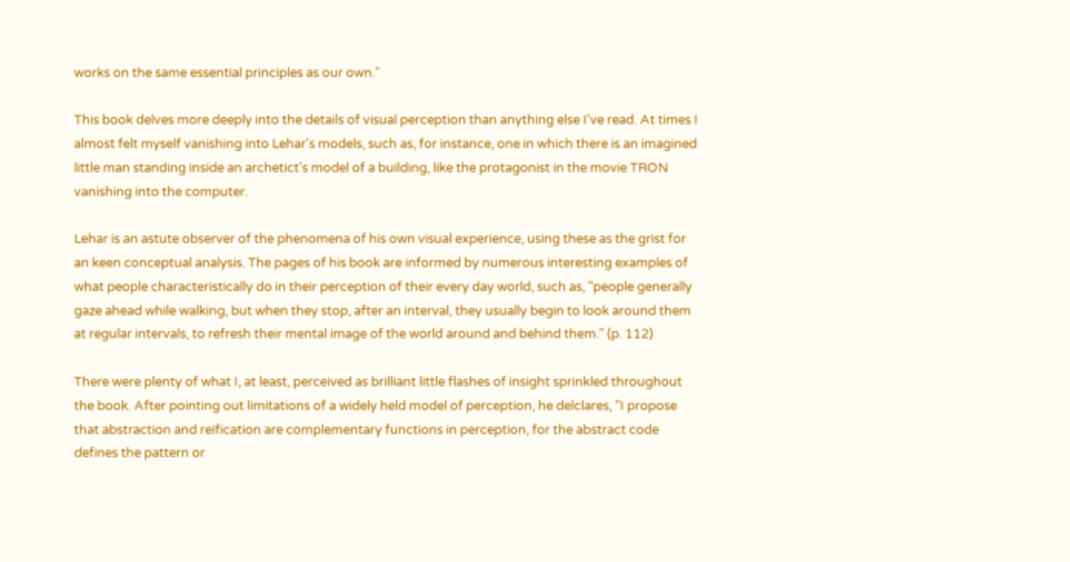works on the same essential principles as our own."

This book delves more deeply into the details of visual perception than anything else I've read. At times I almost felt myself vanishing into Lehar's models, such as, for instance, one in which there is an imagined little man standing inside an archetict's model of a building, like the protagonist in the movie TRON vanishing into the computer.

Lehar is an astute observer of the phenomena of his own visual experience, using these as the grist for an keen conceptual analysis. The pages of his book are informed by numerous interesting examples of what people characteristically do in their perception of their every day world, such as, "people generally gaze ahead while walking, but when they stop, after an interval, they usually begin to look around them at regular intervals, to refresh their mental image of the world around and behind them." (p. 112)

There were plenty of what I, at least, perceived as brilliant little flashes of insight sprinkled throughout the book. After pointing out limitations of a widely held model of perception, he delclares, "I propose that abstraction and reification are complementary functions in perception, for the abstract code defines the pattern or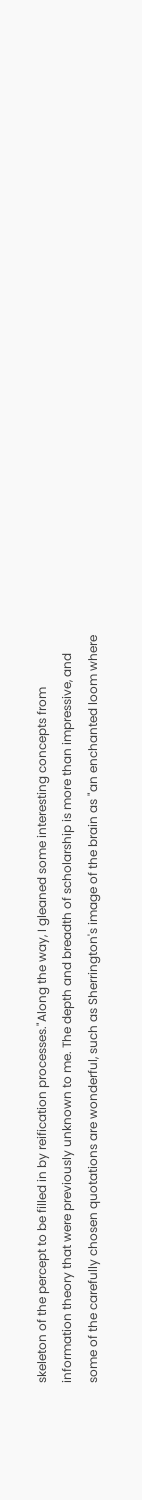skeleton of the percept to be filled in by reification processes."Along the way, I gleaned some interesting concepts from information theory that were previously unknown to me. The depth and breadth of scholarship is more than impressive, and some of the carefully chosen quotations are wonderful, such as Sherrington's image of the brain as "an enchanted loom where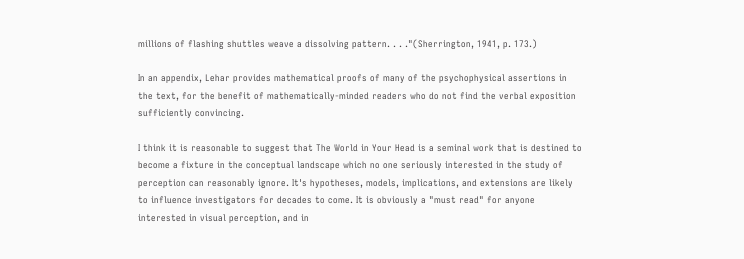millions of flashing shuttles weave a dissolving pattern. . . ."(Sherrington, 1941, p. 173.)

In an appendix, Lehar provides mathematical proofs of many of the psychophysical assertions in the text, for the benefit of mathematically-minded readers who do not find the verbal exposition sufficiently convincing.

I think it is reasonable to suggest that The World in Your Head is a seminal work that is destined to become a fixture in the conceptual landscape which no one seriously interested in the study of perception can reasonably ignore. It's hypotheses, models, implications, and extensions are likely to influence investigators for decades to come. It is obviously a "must read" for anyone interested in visual perception, and in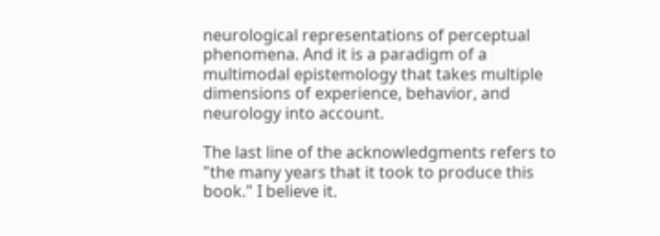neurological representations of perceptual phenomena. And it is a paradigm of a multimodal epistemology that takes multiple dimensions of experience, behavior, and neurology into account.

The last line of the acknowledgments refers to "the many years that it took to produce this book." I believe it.